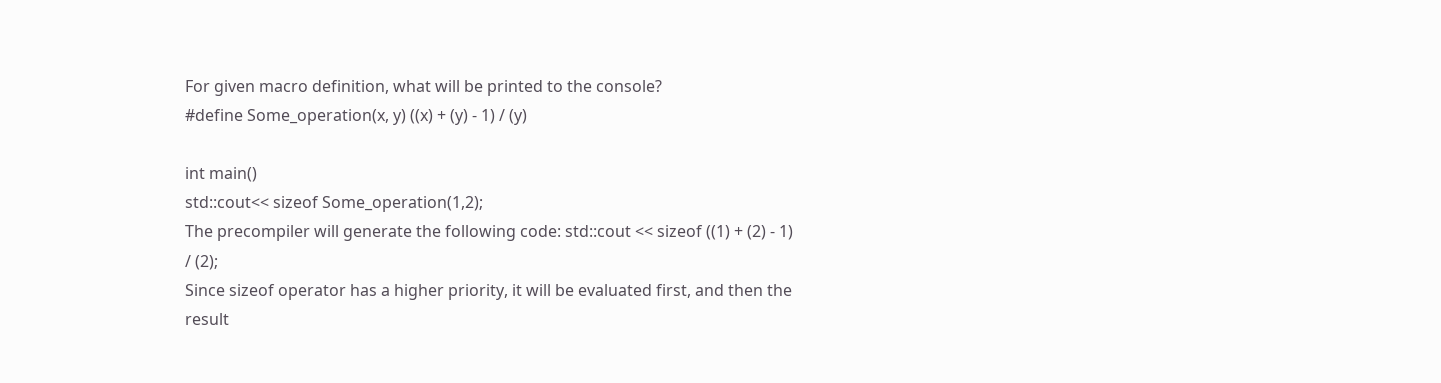For given macro definition, what will be printed to the console?
#define Some_operation(x, y) ((x) + (y) - 1) / (y)

int main()
std::cout<< sizeof Some_operation(1,2);
The precompiler will generate the following code: std::cout << sizeof ((1) + (2) - 1) / (2);
Since sizeof operator has a higher priority, it will be evaluated first, and then the result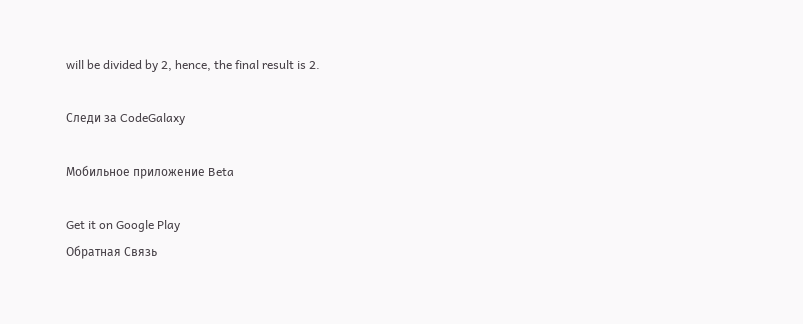will be divided by 2, hence, the final result is 2.

Следи за CodeGalaxy

Мобильное приложение Beta

Get it on Google Play
Обратная Связь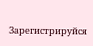Зарегистрируйся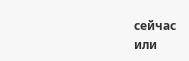сейчас
или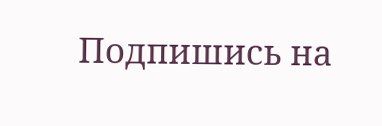Подпишись на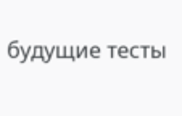будущие тесты